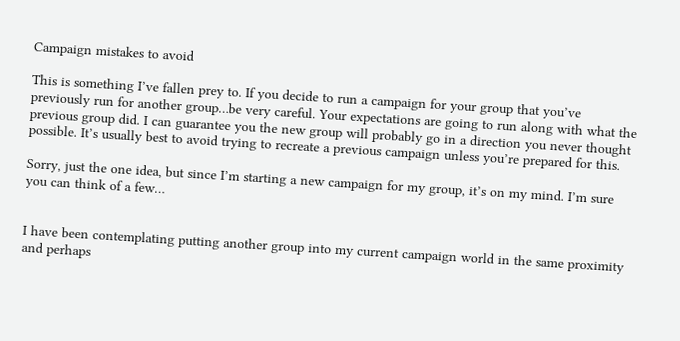Campaign mistakes to avoid

This is something I’ve fallen prey to. If you decide to run a campaign for your group that you’ve previously run for another group…be very careful. Your expectations are going to run along with what the previous group did. I can guarantee you the new group will probably go in a direction you never thought possible. It’s usually best to avoid trying to recreate a previous campaign unless you’re prepared for this.

Sorry, just the one idea, but since I’m starting a new campaign for my group, it’s on my mind. I’m sure you can think of a few…


I have been contemplating putting another group into my current campaign world in the same proximity and perhaps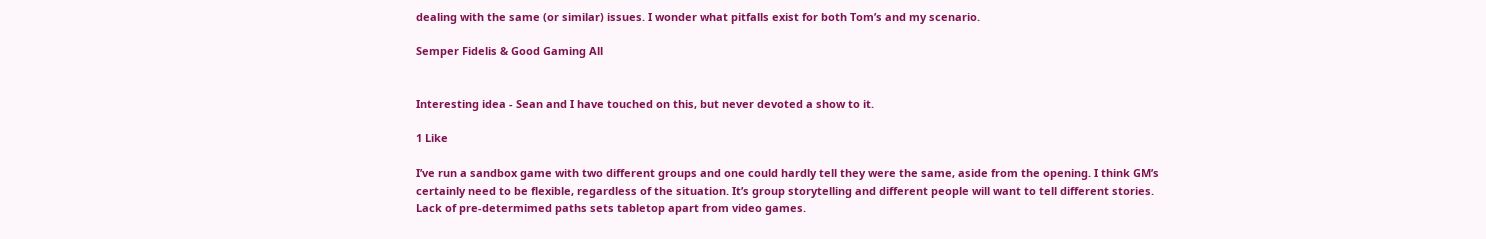dealing with the same (or similar) issues. I wonder what pitfalls exist for both Tom’s and my scenario.

Semper Fidelis & Good Gaming All


Interesting idea - Sean and I have touched on this, but never devoted a show to it.

1 Like

I’ve run a sandbox game with two different groups and one could hardly tell they were the same, aside from the opening. I think GM’s certainly need to be flexible, regardless of the situation. It’s group storytelling and different people will want to tell different stories. Lack of pre-determimed paths sets tabletop apart from video games.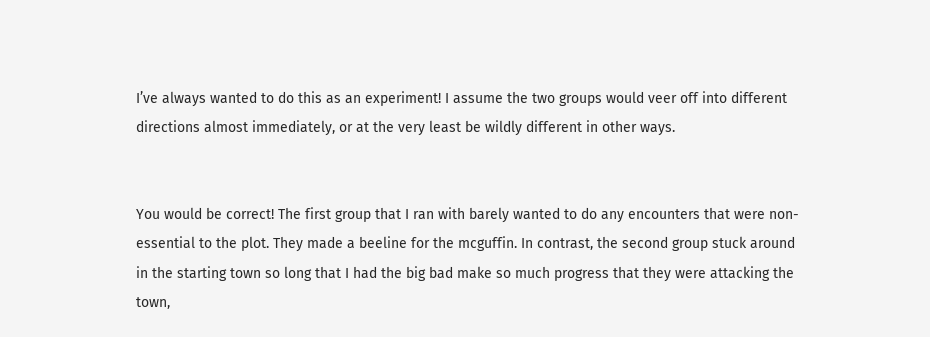I’ve always wanted to do this as an experiment! I assume the two groups would veer off into different directions almost immediately, or at the very least be wildly different in other ways.


You would be correct! The first group that I ran with barely wanted to do any encounters that were non-essential to the plot. They made a beeline for the mcguffin. In contrast, the second group stuck around in the starting town so long that I had the big bad make so much progress that they were attacking the town,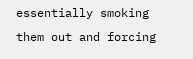essentially smoking them out and forcing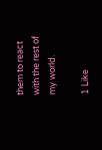them to react with the rest of my world.

1 Like